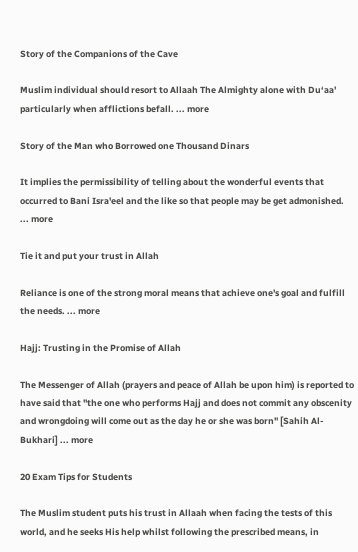Story of the Companions of the Cave

Muslim individual should resort to Allaah The Almighty alone with Du‘aa' particularly when afflictions befall. ... more

Story of the Man who Borrowed one Thousand Dinars

It implies the permissibility of telling about the wonderful events that occurred to Bani Isra'eel and the like so that people may be get admonished. ... more

Tie it and put your trust in Allah

Reliance is one of the strong moral means that achieve one's goal and fulfill the needs. ... more

Hajj: Trusting in the Promise of Allah

The Messenger of Allah (prayers and peace of Allah be upon him) is reported to have said that "the one who performs Hajj and does not commit any obscenity and wrongdoing will come out as the day he or she was born" [Sahih Al-Bukhari] ... more

20 Exam Tips for Students

The Muslim student puts his trust in Allaah when facing the tests of this world, and he seeks His help whilst following the prescribed means, in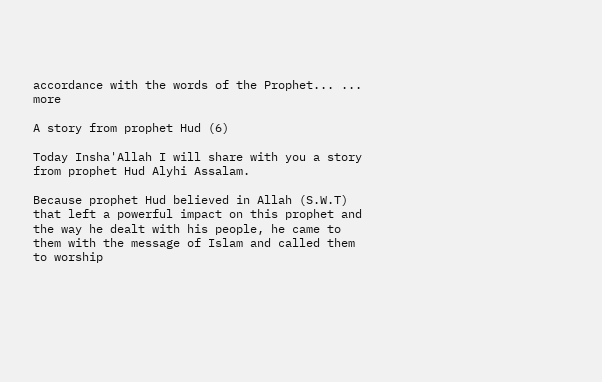accordance with the words of the Prophet... ... more

A story from prophet Hud (6)

Today Insha'Allah I will share with you a story from prophet Hud Alyhi Assalam.

Because prophet Hud believed in Allah (S.W.T) that left a powerful impact on this prophet and the way he dealt with his people, he came to them with the message of Islam and called them to worship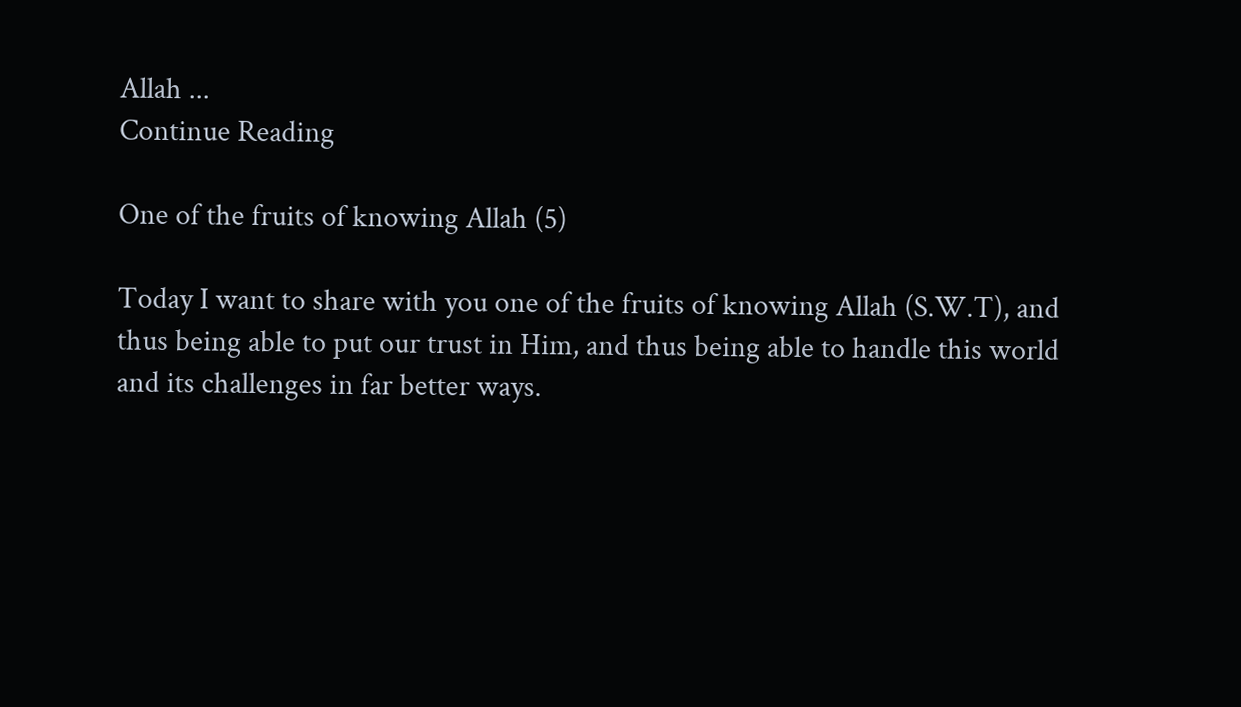Allah ...
Continue Reading

One of the fruits of knowing Allah (5)

Today I want to share with you one of the fruits of knowing Allah (S.W.T), and thus being able to put our trust in Him, and thus being able to handle this world and its challenges in far better ways.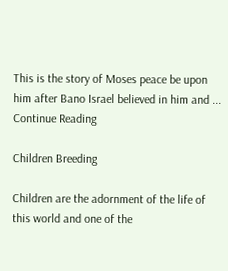This is the story of Moses peace be upon him after Bano Israel believed in him and ...
Continue Reading

Children Breeding

Children are the adornment of the life of this world and one of the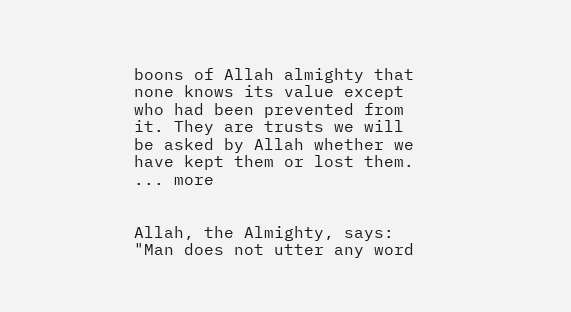boons of Allah almighty that none knows its value except who had been prevented from it. They are trusts we will be asked by Allah whether we have kept them or lost them. ... more


Allah, the Almighty, says: "Man does not utter any word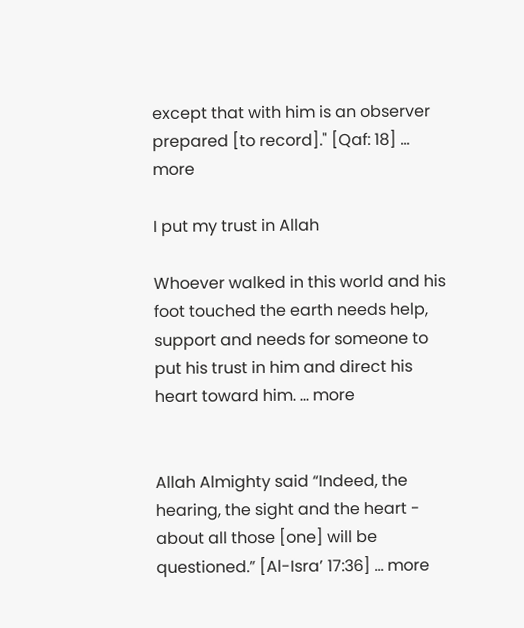except that with him is an observer prepared [to record]." [Qaf: 18] ... more

I put my trust in Allah

Whoever walked in this world and his foot touched the earth needs help, support and needs for someone to put his trust in him and direct his heart toward him. ... more


Allah Almighty said “Indeed, the hearing, the sight and the heart - about all those [one] will be questioned.” [Al-Isra’ 17:36] ... more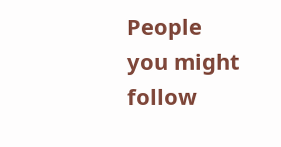People you might follow